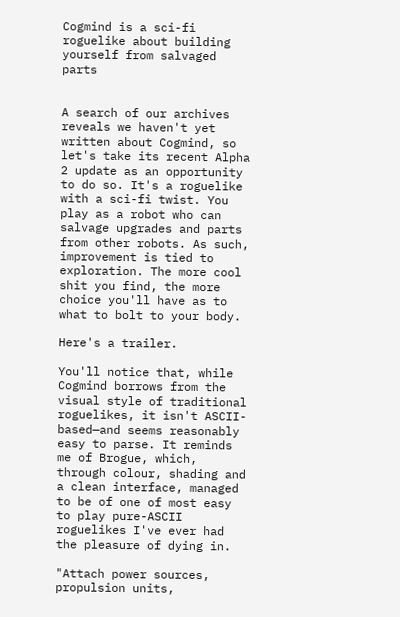Cogmind is a sci-fi roguelike about building yourself from salvaged parts


A search of our archives reveals we haven't yet written about Cogmind, so let's take its recent Alpha 2 update as an opportunity to do so. It's a roguelike with a sci-fi twist. You play as a robot who can salvage upgrades and parts from other robots. As such, improvement is tied to exploration. The more cool shit you find, the more choice you'll have as to what to bolt to your body.

Here's a trailer.

You'll notice that, while Cogmind borrows from the visual style of traditional roguelikes, it isn't ASCII-based—and seems reasonably easy to parse. It reminds me of Brogue, which, through colour, shading and a clean interface, managed to be of one of most easy to play pure-ASCII roguelikes I've ever had the pleasure of dying in.

"Attach power sources, propulsion units,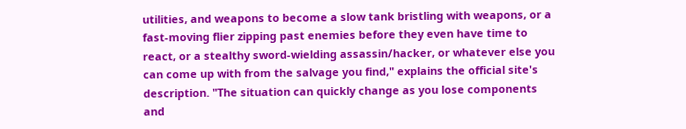utilities, and weapons to become a slow tank bristling with weapons, or a fast-moving flier zipping past enemies before they even have time to react, or a stealthy sword-wielding assassin/hacker, or whatever else you can come up with from the salvage you find," explains the official site's description. "The situation can quickly change as you lose components and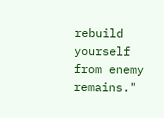rebuild yourself from enemy remains."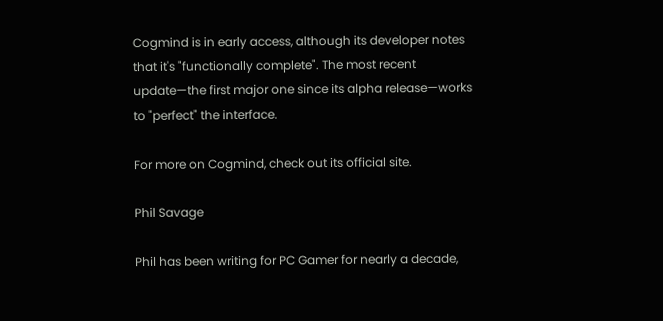Cogmind is in early access, although its developer notes that it's "functionally complete". The most recent update—the first major one since its alpha release—works to "perfect" the interface.

For more on Cogmind, check out its official site.

Phil Savage

Phil has been writing for PC Gamer for nearly a decade,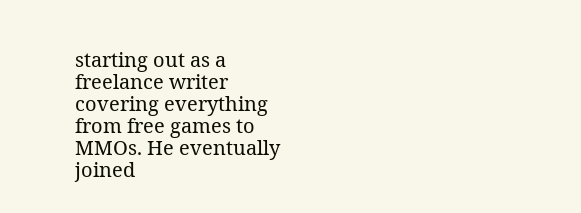starting out as a freelance writer covering everything from free games to MMOs. He eventually joined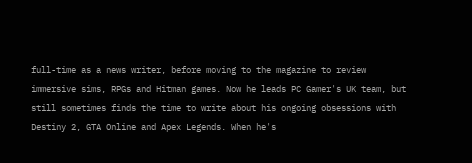full-time as a news writer, before moving to the magazine to review immersive sims, RPGs and Hitman games. Now he leads PC Gamer's UK team, but still sometimes finds the time to write about his ongoing obsessions with Destiny 2, GTA Online and Apex Legends. When he's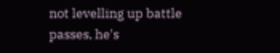not levelling up battle passes, he's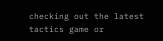checking out the latest tactics game or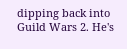dipping back into Guild Wars 2. He's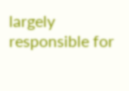largely responsible for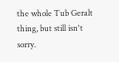the whole Tub Geralt thing, but still isn't sorry.